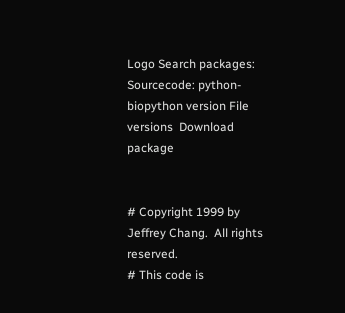Logo Search packages:
Sourcecode: python-biopython version File versions  Download package


# Copyright 1999 by Jeffrey Chang.  All rights reserved.
# This code is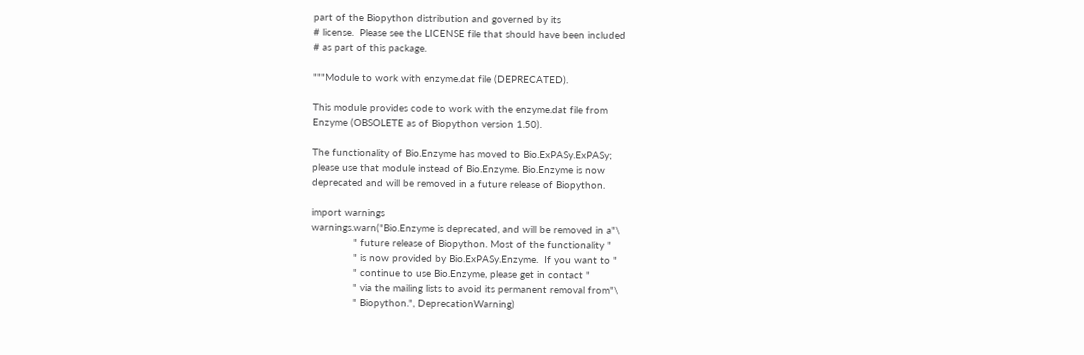part of the Biopython distribution and governed by its
# license.  Please see the LICENSE file that should have been included
# as part of this package.

"""Module to work with enzyme.dat file (DEPRECATED).

This module provides code to work with the enzyme.dat file from
Enzyme (OBSOLETE as of Biopython version 1.50).

The functionality of Bio.Enzyme has moved to Bio.ExPASy.ExPASy;
please use that module instead of Bio.Enzyme. Bio.Enzyme is now
deprecated and will be removed in a future release of Biopython.

import warnings
warnings.warn("Bio.Enzyme is deprecated, and will be removed in a"\
              " future release of Biopython. Most of the functionality "
              " is now provided by Bio.ExPASy.Enzyme.  If you want to "
              " continue to use Bio.Enzyme, please get in contact "
              " via the mailing lists to avoid its permanent removal from"\
              " Biopython.", DeprecationWarning)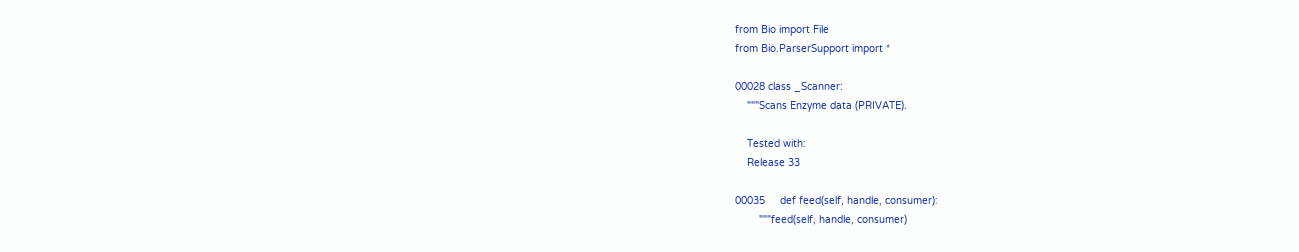from Bio import File
from Bio.ParserSupport import *

00028 class _Scanner:
    """Scans Enzyme data (PRIVATE).

    Tested with:
    Release 33

00035     def feed(self, handle, consumer):
        """feed(self, handle, consumer)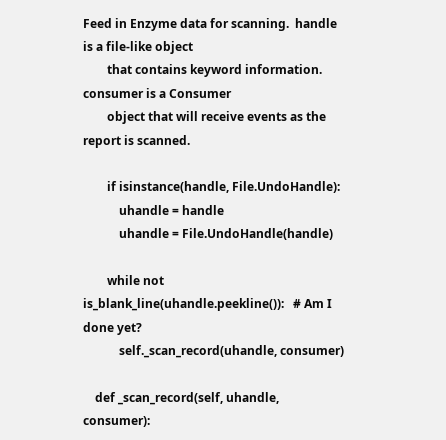Feed in Enzyme data for scanning.  handle is a file-like object
        that contains keyword information.  consumer is a Consumer
        object that will receive events as the report is scanned.

        if isinstance(handle, File.UndoHandle):
            uhandle = handle
            uhandle = File.UndoHandle(handle)

        while not is_blank_line(uhandle.peekline()):   # Am I done yet?
            self._scan_record(uhandle, consumer)

    def _scan_record(self, uhandle, consumer):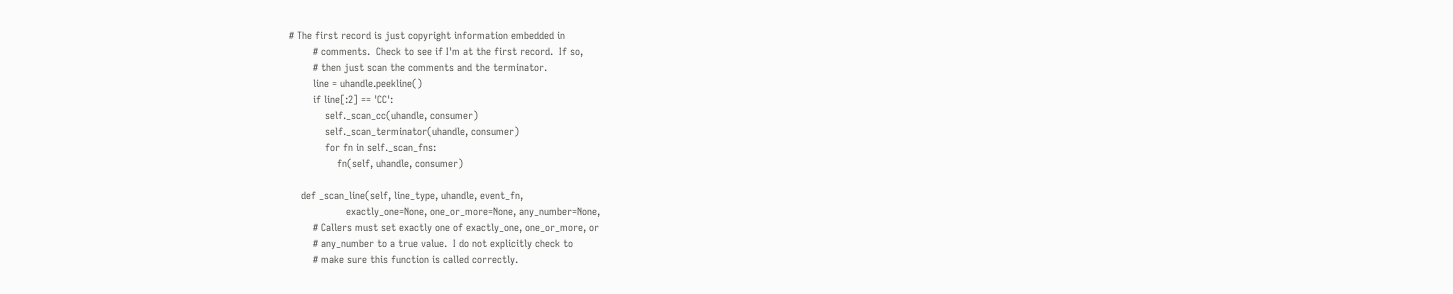# The first record is just copyright information embedded in
        # comments.  Check to see if I'm at the first record.  If so,
        # then just scan the comments and the terminator.
        line = uhandle.peekline()
        if line[:2] == 'CC':
            self._scan_cc(uhandle, consumer)
            self._scan_terminator(uhandle, consumer)
            for fn in self._scan_fns:
                fn(self, uhandle, consumer)

    def _scan_line(self, line_type, uhandle, event_fn,
                   exactly_one=None, one_or_more=None, any_number=None,
        # Callers must set exactly one of exactly_one, one_or_more, or
        # any_number to a true value.  I do not explicitly check to
        # make sure this function is called correctly.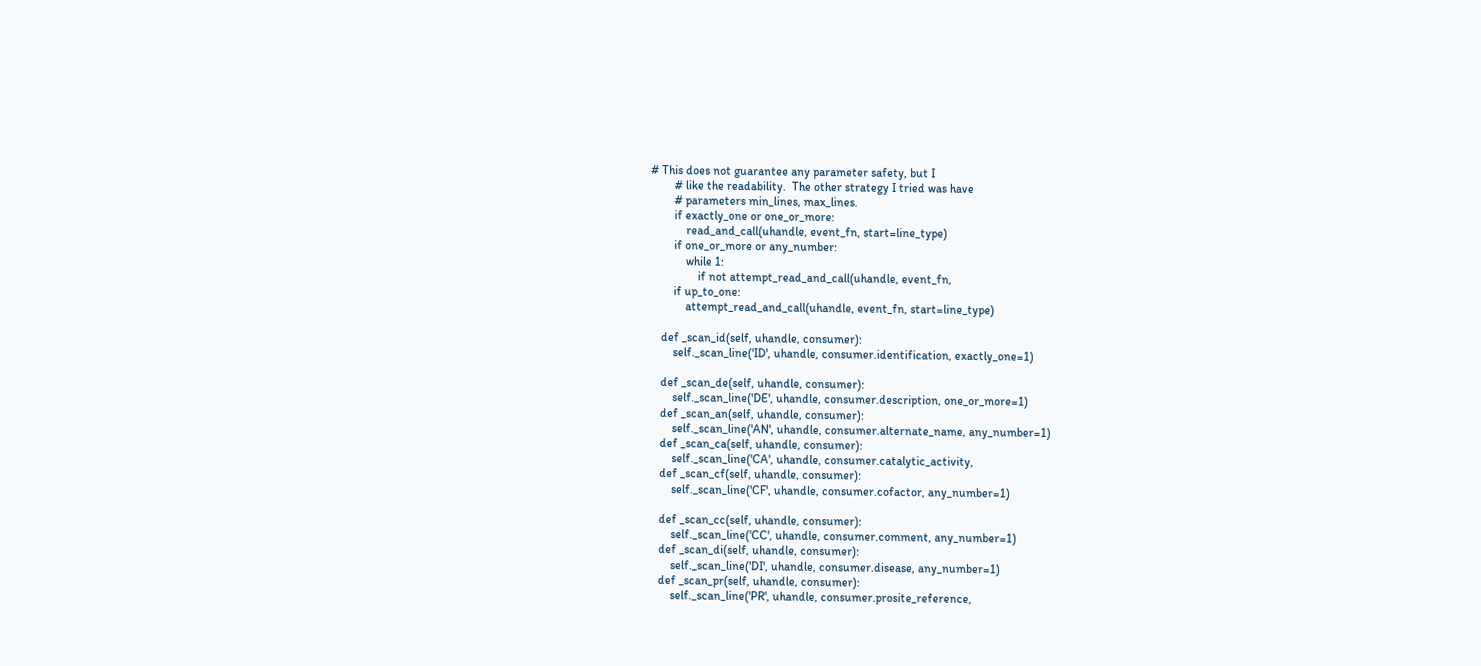# This does not guarantee any parameter safety, but I
        # like the readability.  The other strategy I tried was have
        # parameters min_lines, max_lines.
        if exactly_one or one_or_more:
            read_and_call(uhandle, event_fn, start=line_type)
        if one_or_more or any_number:
            while 1:
                if not attempt_read_and_call(uhandle, event_fn,
        if up_to_one:
            attempt_read_and_call(uhandle, event_fn, start=line_type)

    def _scan_id(self, uhandle, consumer):
        self._scan_line('ID', uhandle, consumer.identification, exactly_one=1)

    def _scan_de(self, uhandle, consumer):
        self._scan_line('DE', uhandle, consumer.description, one_or_more=1)
    def _scan_an(self, uhandle, consumer):
        self._scan_line('AN', uhandle, consumer.alternate_name, any_number=1)
    def _scan_ca(self, uhandle, consumer):
        self._scan_line('CA', uhandle, consumer.catalytic_activity,
    def _scan_cf(self, uhandle, consumer):
        self._scan_line('CF', uhandle, consumer.cofactor, any_number=1)

    def _scan_cc(self, uhandle, consumer):
        self._scan_line('CC', uhandle, consumer.comment, any_number=1)
    def _scan_di(self, uhandle, consumer):
        self._scan_line('DI', uhandle, consumer.disease, any_number=1)
    def _scan_pr(self, uhandle, consumer):
        self._scan_line('PR', uhandle, consumer.prosite_reference,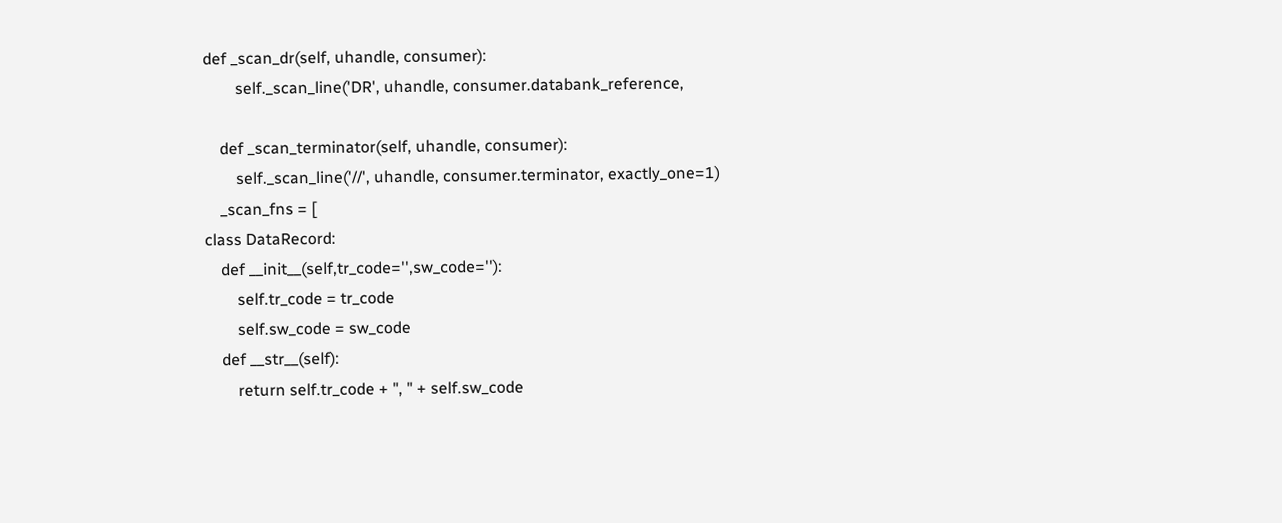def _scan_dr(self, uhandle, consumer):
        self._scan_line('DR', uhandle, consumer.databank_reference,

    def _scan_terminator(self, uhandle, consumer):
        self._scan_line('//', uhandle, consumer.terminator, exactly_one=1)
    _scan_fns = [
class DataRecord:
    def __init__(self,tr_code='',sw_code=''):
        self.tr_code = tr_code
        self.sw_code = sw_code
    def __str__(self):
        return self.tr_code + ", " + self.sw_code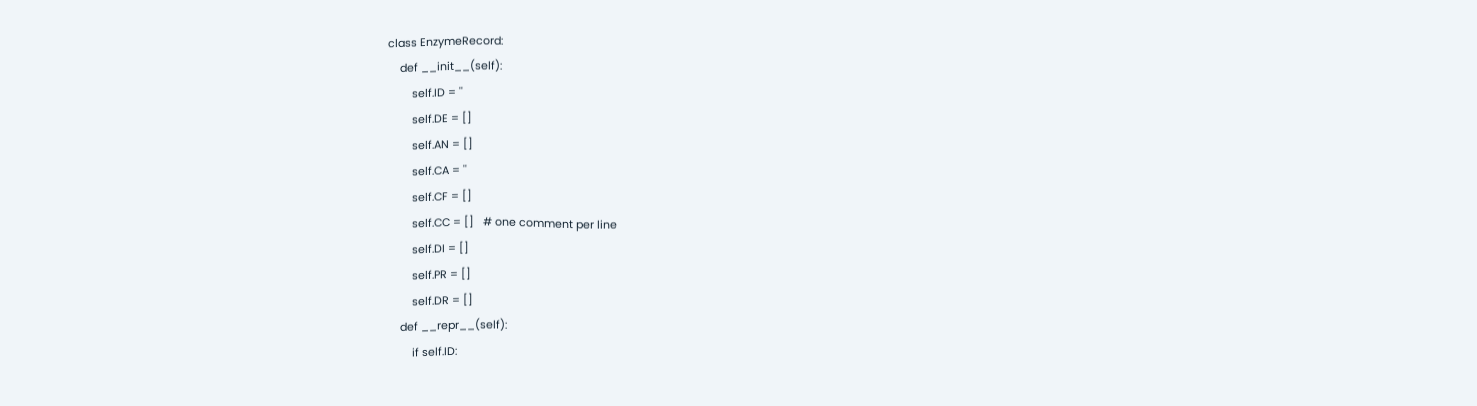class EnzymeRecord:
    def __init__(self):
        self.ID = ''
        self.DE = []
        self.AN = []
        self.CA = ''
        self.CF = []
        self.CC = []   # one comment per line
        self.DI = []
        self.PR = []
        self.DR = []
    def __repr__(self):
        if self.ID: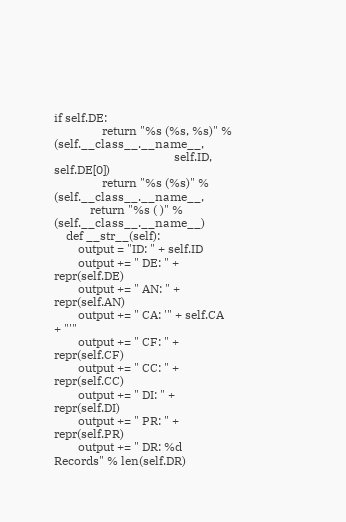if self.DE:
                return "%s (%s, %s)" % (self.__class__.__name__,
                                        self.ID, self.DE[0])
                return "%s (%s)" % (self.__class__.__name__,
            return "%s ( )" % (self.__class__.__name__)
    def __str__(self):
        output = "ID: " + self.ID
        output += " DE: " + repr(self.DE)
        output += " AN: " + repr(self.AN)
        output += " CA: '" + self.CA + "'"
        output += " CF: " + repr(self.CF)
        output += " CC: " + repr(self.CC)
        output += " DI: " + repr(self.DI)
        output += " PR: " + repr(self.PR)
        output += " DR: %d Records" % len(self.DR)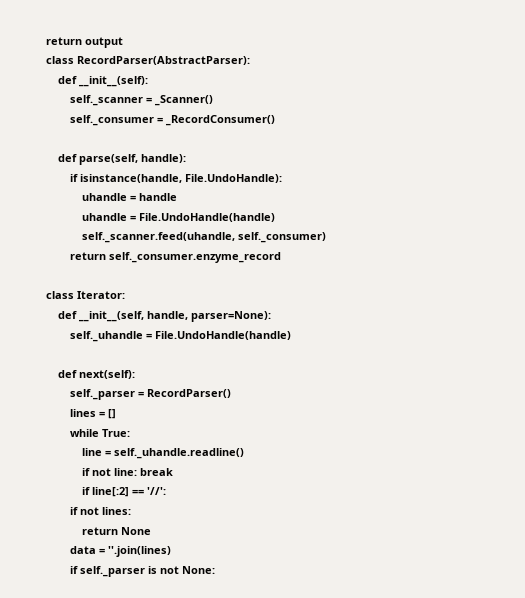return output
class RecordParser(AbstractParser):
    def __init__(self):
        self._scanner = _Scanner()
        self._consumer = _RecordConsumer()

    def parse(self, handle):
        if isinstance(handle, File.UndoHandle):
            uhandle = handle
            uhandle = File.UndoHandle(handle)
            self._scanner.feed(uhandle, self._consumer)
        return self._consumer.enzyme_record

class Iterator:
    def __init__(self, handle, parser=None):
        self._uhandle = File.UndoHandle(handle)

    def next(self):
        self._parser = RecordParser()
        lines = []
        while True:
            line = self._uhandle.readline()
            if not line: break
            if line[:2] == '//':
        if not lines:
            return None
        data = ''.join(lines)
        if self._parser is not None: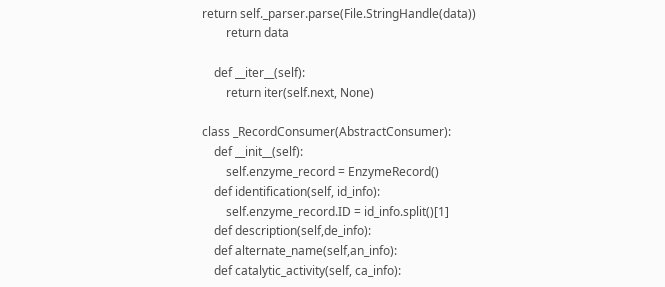return self._parser.parse(File.StringHandle(data))
        return data

    def __iter__(self):
        return iter(self.next, None)

class _RecordConsumer(AbstractConsumer):
    def __init__(self):
        self.enzyme_record = EnzymeRecord()
    def identification(self, id_info):
        self.enzyme_record.ID = id_info.split()[1]
    def description(self,de_info):
    def alternate_name(self,an_info):
    def catalytic_activity(self, ca_info):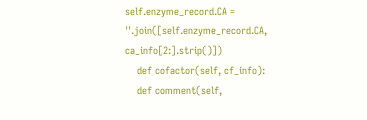self.enzyme_record.CA = ''.join([self.enzyme_record.CA, ca_info[2:].strip()])
    def cofactor(self, cf_info):
    def comment(self,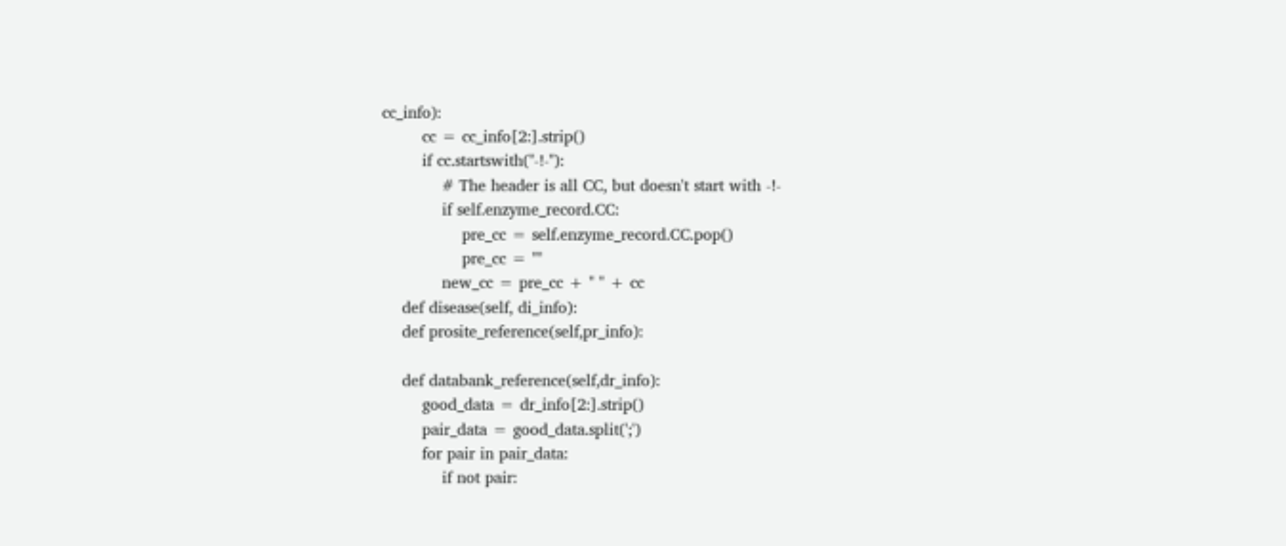cc_info):
        cc = cc_info[2:].strip()
        if cc.startswith("-!-"):
            # The header is all CC, but doesn't start with -!-
            if self.enzyme_record.CC:
                pre_cc = self.enzyme_record.CC.pop()
                pre_cc = ""
            new_cc = pre_cc + " " + cc
    def disease(self, di_info):
    def prosite_reference(self,pr_info):

    def databank_reference(self,dr_info):
        good_data = dr_info[2:].strip()
        pair_data = good_data.split(';')
        for pair in pair_data:
            if not pair: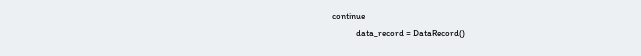continue
            data_record = DataRecord()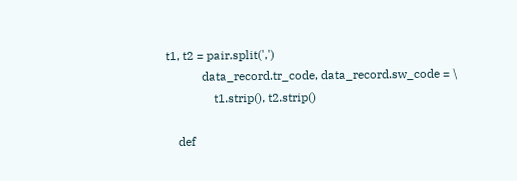t1, t2 = pair.split(',')
            data_record.tr_code, data_record.sw_code = \
                t1.strip(), t2.strip()

    def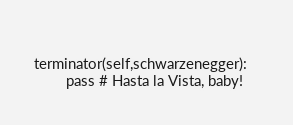terminator(self,schwarzenegger):
        pass # Hasta la Vista, baby!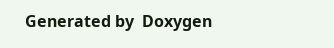Generated by  Doxygen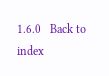1.6.0   Back to index